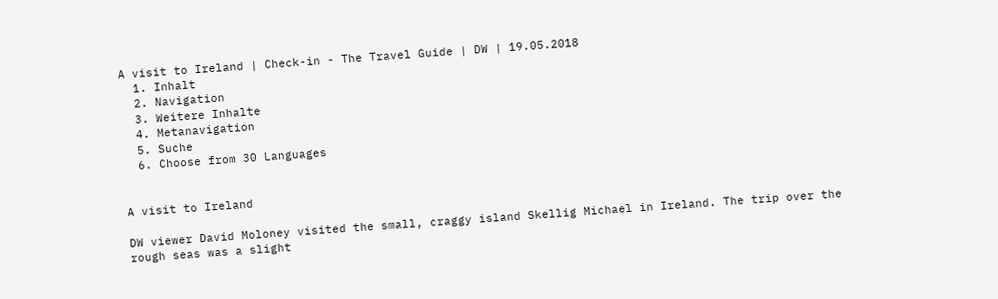A visit to Ireland | Check-in - The Travel Guide | DW | 19.05.2018
  1. Inhalt
  2. Navigation
  3. Weitere Inhalte
  4. Metanavigation
  5. Suche
  6. Choose from 30 Languages


A visit to Ireland

DW viewer David Moloney visited the small, craggy island Skellig Michael in Ireland. The trip over the rough seas was a slight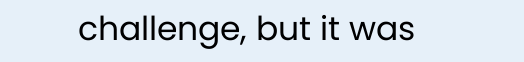challenge, but it was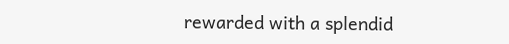rewarded with a splendid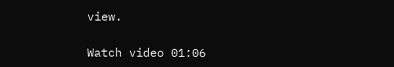view.

Watch video 01:06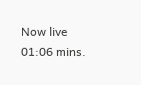Now live
01:06 mins.